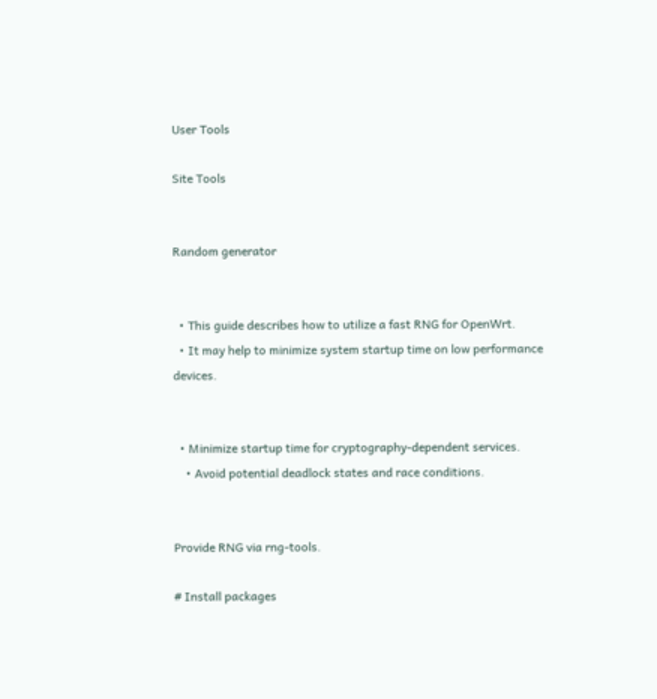User Tools

Site Tools


Random generator


  • This guide describes how to utilize a fast RNG for OpenWrt.
  • It may help to minimize system startup time on low performance devices.


  • Minimize startup time for cryptography-dependent services.
    • Avoid potential deadlock states and race conditions.


Provide RNG via rng-tools.

# Install packages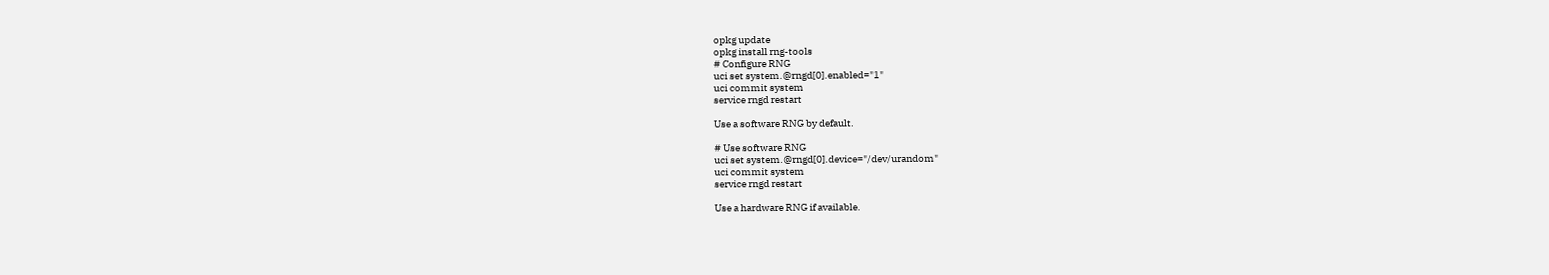opkg update
opkg install rng-tools
# Configure RNG
uci set system.@rngd[0].enabled="1"
uci commit system
service rngd restart

Use a software RNG by default.

# Use software RNG
uci set system.@rngd[0].device="/dev/urandom"
uci commit system
service rngd restart

Use a hardware RNG if available.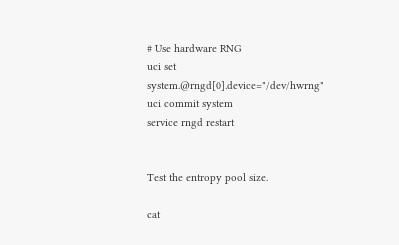# Use hardware RNG
uci set system.@rngd[0].device="/dev/hwrng"
uci commit system
service rngd restart


Test the entropy pool size.

cat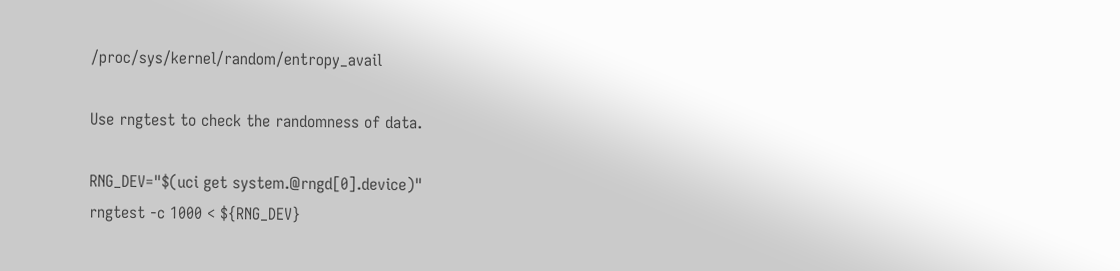/proc/sys/kernel/random/entropy_avail

Use rngtest to check the randomness of data.

RNG_DEV="$(uci get system.@rngd[0].device)"
rngtest -c 1000 < ${RNG_DEV}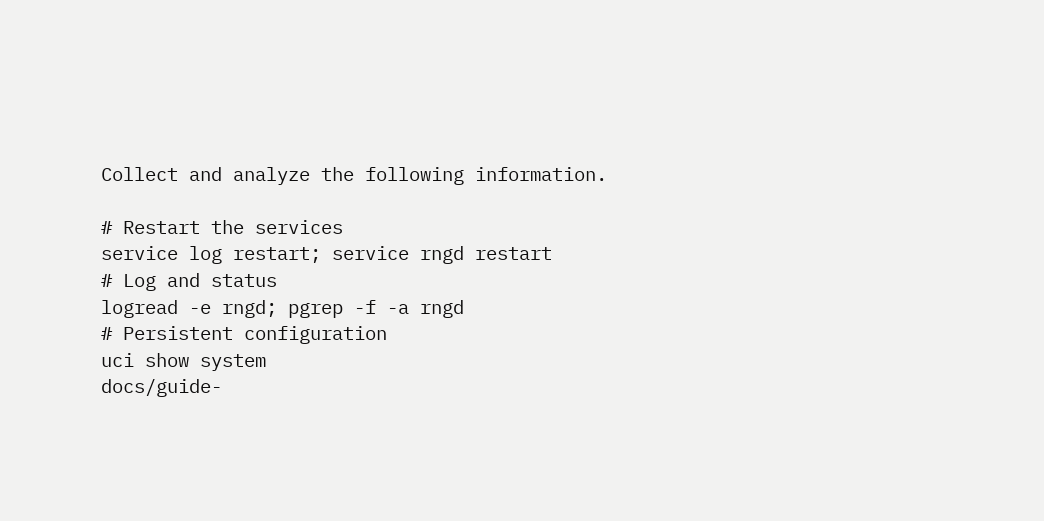Collect and analyze the following information.

# Restart the services
service log restart; service rngd restart
# Log and status
logread -e rngd; pgrep -f -a rngd
# Persistent configuration
uci show system
docs/guide-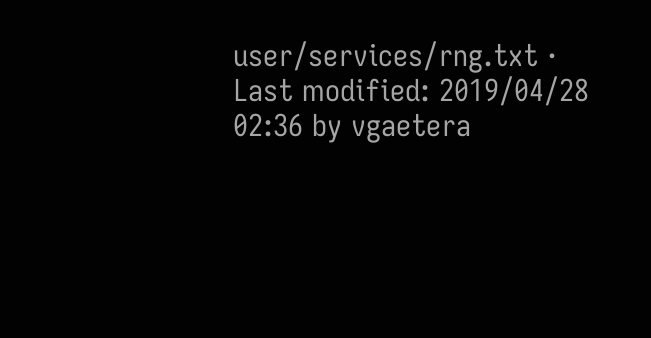user/services/rng.txt · Last modified: 2019/04/28 02:36 by vgaetera